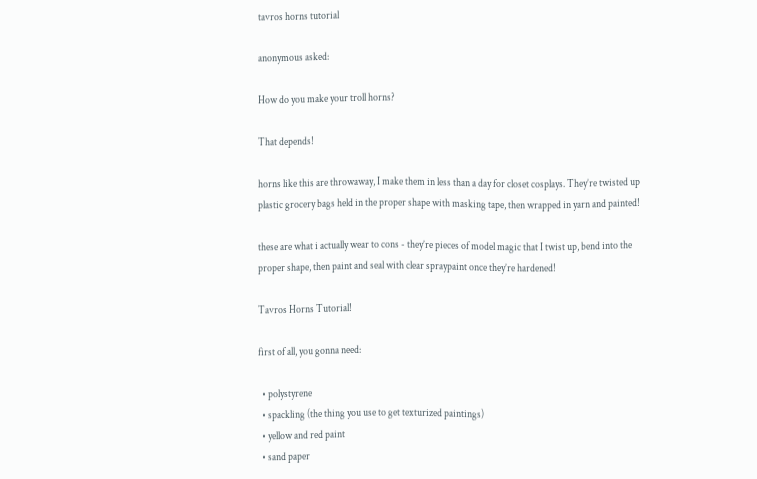tavros horns tutorial

anonymous asked:

How do you make your troll horns?

That depends!

horns like this are throwaway, I make them in less than a day for closet cosplays. They’re twisted up plastic grocery bags held in the proper shape with masking tape, then wrapped in yarn and painted!

these are what i actually wear to cons - they’re pieces of model magic that I twist up, bend into the proper shape, then paint and seal with clear spraypaint once they’re hardened!

Tavros Horns Tutorial!

first of all, you gonna need:

  • polystyrene
  • spackling (the thing you use to get texturized paintings)
  • yellow and red paint
  • sand paper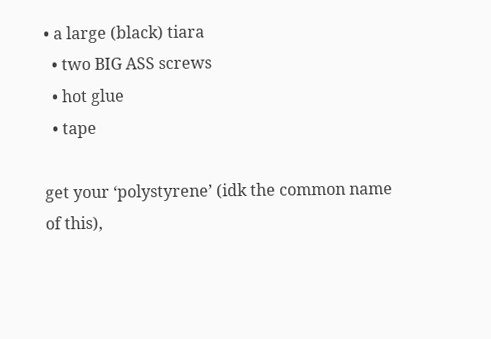• a large (black) tiara
  • two BIG ASS screws
  • hot glue
  • tape

get your ‘polystyrene’ (idk the common name of this),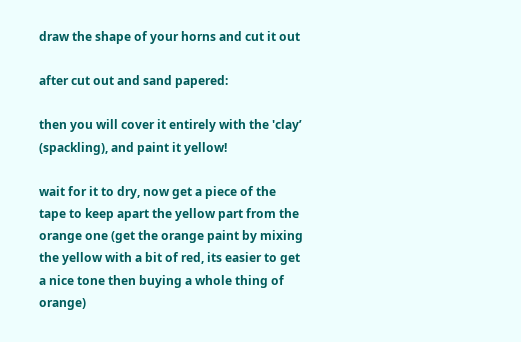draw the shape of your horns and cut it out

after cut out and sand papered:

then you will cover it entirely with the 'clay’ (spackling), and paint it yellow!

wait for it to dry, now get a piece of the tape to keep apart the yellow part from the orange one (get the orange paint by mixing the yellow with a bit of red, its easier to get a nice tone then buying a whole thing of orange)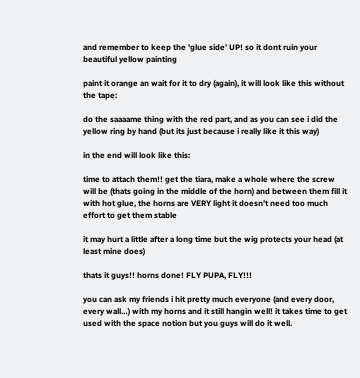and remember to keep the 'glue side’ UP! so it dont ruin your beautiful yellow painting

paint it orange an wait for it to dry (again), it will look like this without the tape:

do the saaaame thing with the red part, and as you can see i did the yellow ring by hand (but its just because i really like it this way)

in the end will look like this:

time to attach them!! get the tiara, make a whole where the screw will be (thats going in the middle of the horn) and between them fill it with hot glue, the horns are VERY light it doesn’t need too much effort to get them stable

it may hurt a little after a long time but the wig protects your head (at least mine does)

thats it guys!! horns done! FLY PUPA, FLY!!!

you can ask my friends i hit pretty much everyone (and every door, every wall…) with my horns and it still hangin well! it takes time to get used with the space notion but you guys will do it well.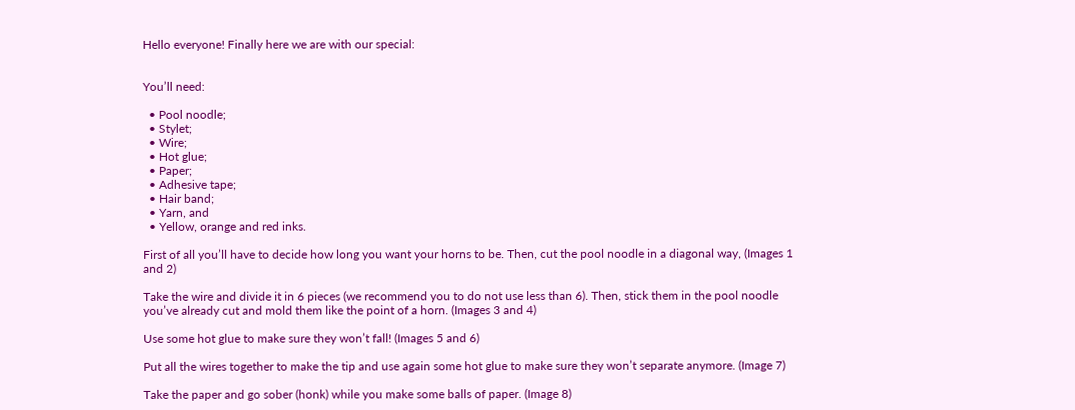Hello everyone! Finally here we are with our special:


You’ll need:

  • Pool noodle;
  • Stylet;
  • Wire;
  • Hot glue;
  • Paper;
  • Adhesive tape;
  • Hair band;
  • Yarn, and
  • Yellow, orange and red inks.

First of all you’ll have to decide how long you want your horns to be. Then, cut the pool noodle in a diagonal way, (Images 1 and 2)

Take the wire and divide it in 6 pieces (we recommend you to do not use less than 6). Then, stick them in the pool noodle you’ve already cut and mold them like the point of a horn. (Images 3 and 4)

Use some hot glue to make sure they won’t fall! (Images 5 and 6)

Put all the wires together to make the tip and use again some hot glue to make sure they won’t separate anymore. (Image 7)

Take the paper and go sober (honk) while you make some balls of paper. (Image 8)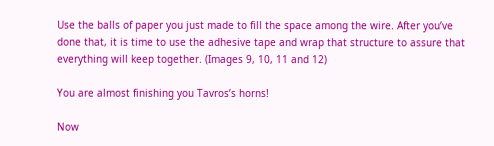Use the balls of paper you just made to fill the space among the wire. After you’ve done that, it is time to use the adhesive tape and wrap that structure to assure that everything will keep together. (Images 9, 10, 11 and 12)

You are almost finishing you Tavros’s horns!

Now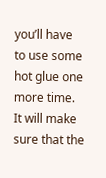you’ll have to use some hot glue one more time. It will make sure that the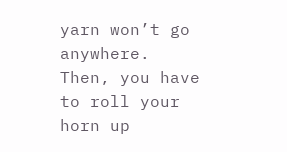yarn won’t go anywhere. Then, you have to roll your horn up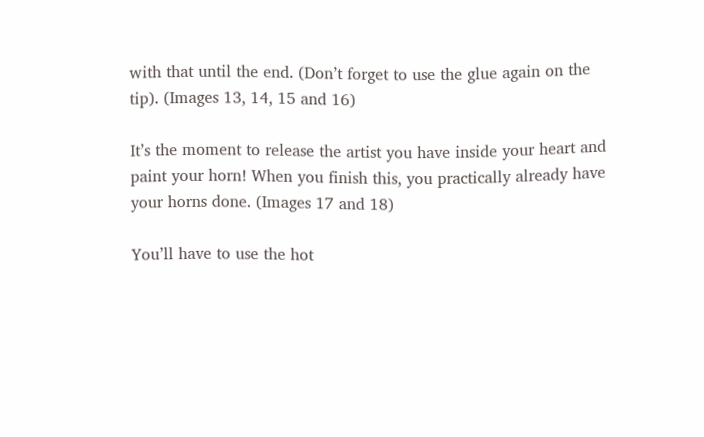with that until the end. (Don’t forget to use the glue again on the tip). (Images 13, 14, 15 and 16)

It’s the moment to release the artist you have inside your heart and paint your horn! When you finish this, you practically already have your horns done. (Images 17 and 18)

You’ll have to use the hot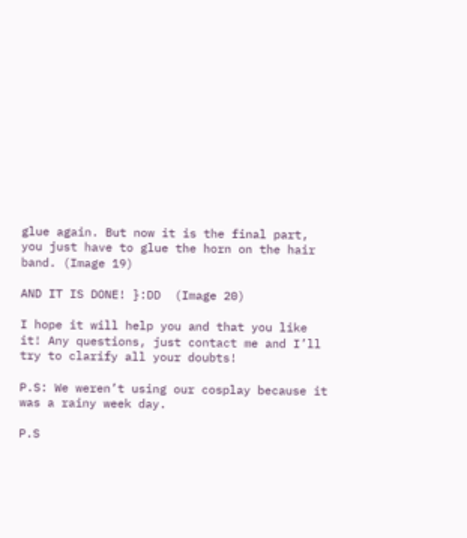glue again. But now it is the final part, you just have to glue the horn on the hair band. (Image 19)

AND IT IS DONE! }:DD  (Image 20)

I hope it will help you and that you like it! Any questions, just contact me and I’ll try to clarify all your doubts!

P.S: We weren’t using our cosplay because it was a rainy week day.

P.S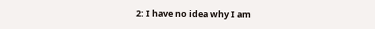2: I have no idea why I am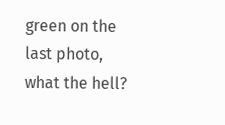green on the last photo, what the hell?